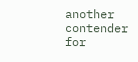another contender for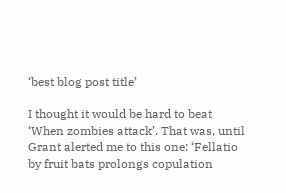‘best blog post title’

I thought it would be hard to beat ‘When zombies attack’. That was, until Grant alerted me to this one: ‘Fellatio by fruit bats prolongs copulation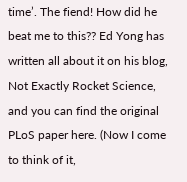time’. The fiend! How did he beat me to this?? Ed Yong has written all about it on his blog, Not Exactly Rocket Science, and you can find the original PLoS paper here. (Now I come to think of it,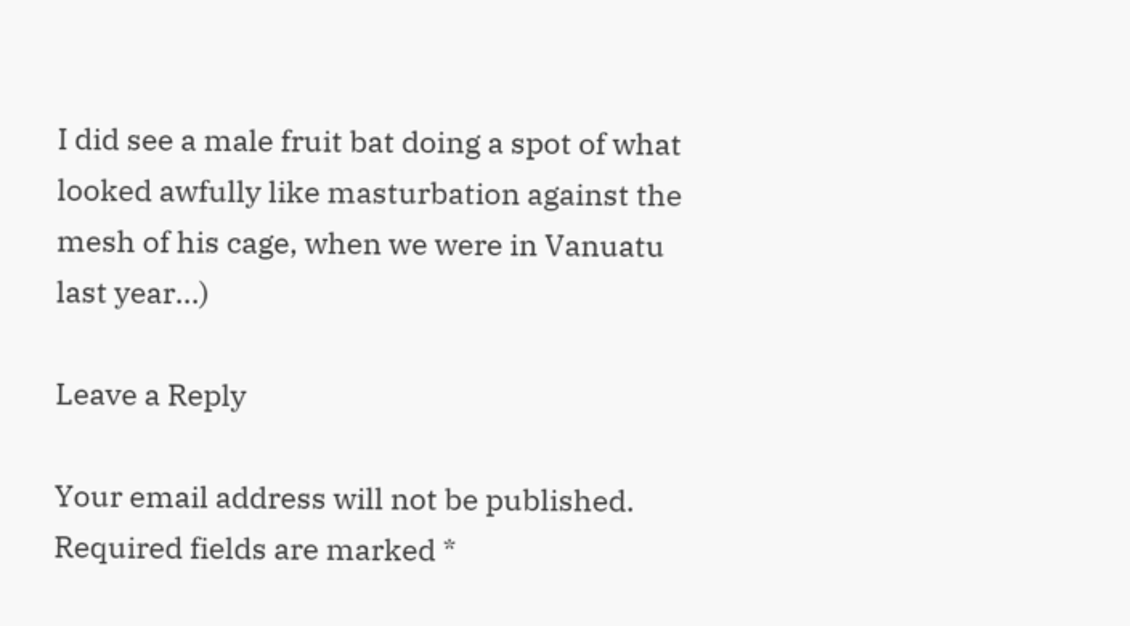I did see a male fruit bat doing a spot of what looked awfully like masturbation against the mesh of his cage, when we were in Vanuatu last year…)

Leave a Reply

Your email address will not be published. Required fields are marked *